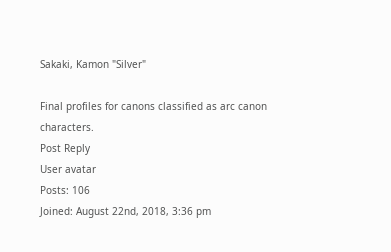Sakaki, Kamon "Silver"

Final profiles for canons classified as arc canon characters.
Post Reply
User avatar
Posts: 106
Joined: August 22nd, 2018, 3:36 pm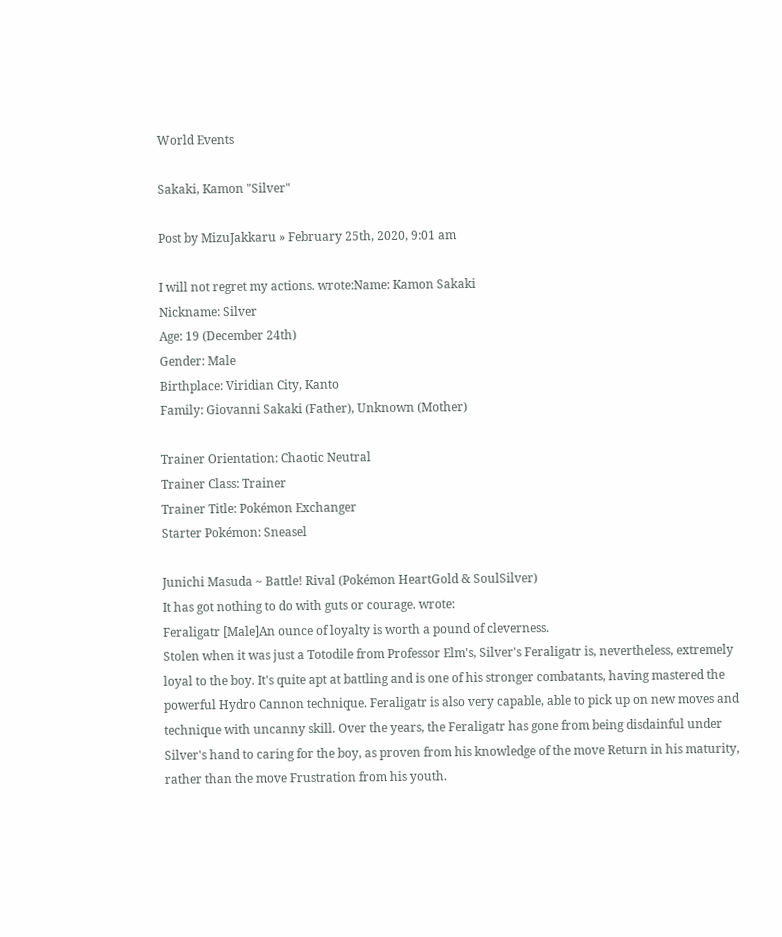World Events

Sakaki, Kamon "Silver"

Post by MizuJakkaru » February 25th, 2020, 9:01 am

I will not regret my actions. wrote:Name: Kamon Sakaki
Nickname: Silver
Age: 19 (December 24th)
Gender: Male
Birthplace: Viridian City, Kanto
Family: Giovanni Sakaki (Father), Unknown (Mother)

Trainer Orientation: Chaotic Neutral
Trainer Class: Trainer
Trainer Title: Pokémon Exchanger
Starter Pokémon: Sneasel

Junichi Masuda ~ Battle! Rival (Pokémon HeartGold & SoulSilver)
It has got nothing to do with guts or courage. wrote:
Feraligatr [Male]An ounce of loyalty is worth a pound of cleverness.
Stolen when it was just a Totodile from Professor Elm's, Silver's Feraligatr is, nevertheless, extremely loyal to the boy. It's quite apt at battling and is one of his stronger combatants, having mastered the powerful Hydro Cannon technique. Feraligatr is also very capable, able to pick up on new moves and technique with uncanny skill. Over the years, the Feraligatr has gone from being disdainful under Silver's hand to caring for the boy, as proven from his knowledge of the move Return in his maturity, rather than the move Frustration from his youth.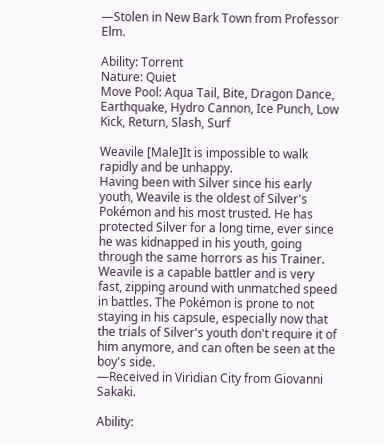—Stolen in New Bark Town from Professor Elm.

Ability: Torrent
Nature: Quiet
Move Pool: Aqua Tail, Bite, Dragon Dance, Earthquake, Hydro Cannon, Ice Punch, Low Kick, Return, Slash, Surf

Weavile [Male]It is impossible to walk rapidly and be unhappy.
Having been with Silver since his early youth, Weavile is the oldest of Silver's Pokémon and his most trusted. He has protected Silver for a long time, ever since he was kidnapped in his youth, going through the same horrors as his Trainer. Weavile is a capable battler and is very fast, zipping around with unmatched speed in battles. The Pokémon is prone to not staying in his capsule, especially now that the trials of Silver's youth don't require it of him anymore, and can often be seen at the boy's side.
—Received in Viridian City from Giovanni Sakaki.

Ability: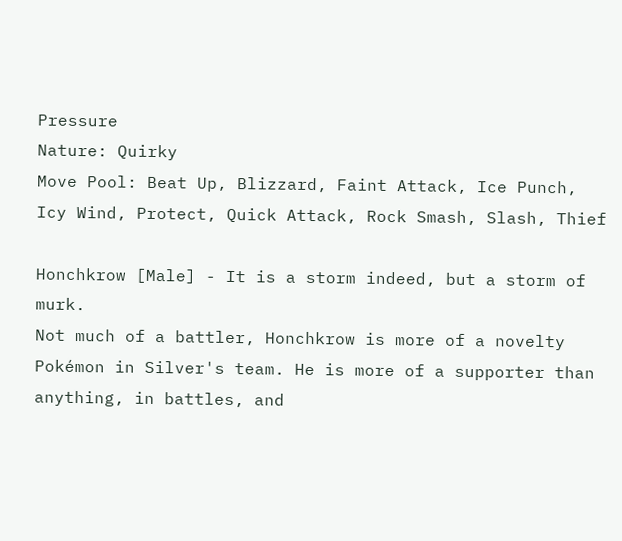Pressure
Nature: Quirky
Move Pool: Beat Up, Blizzard, Faint Attack, Ice Punch, Icy Wind, Protect, Quick Attack, Rock Smash, Slash, Thief

Honchkrow [Male] - It is a storm indeed, but a storm of murk.
Not much of a battler, Honchkrow is more of a novelty Pokémon in Silver's team. He is more of a supporter than anything, in battles, and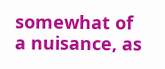somewhat of a nuisance, as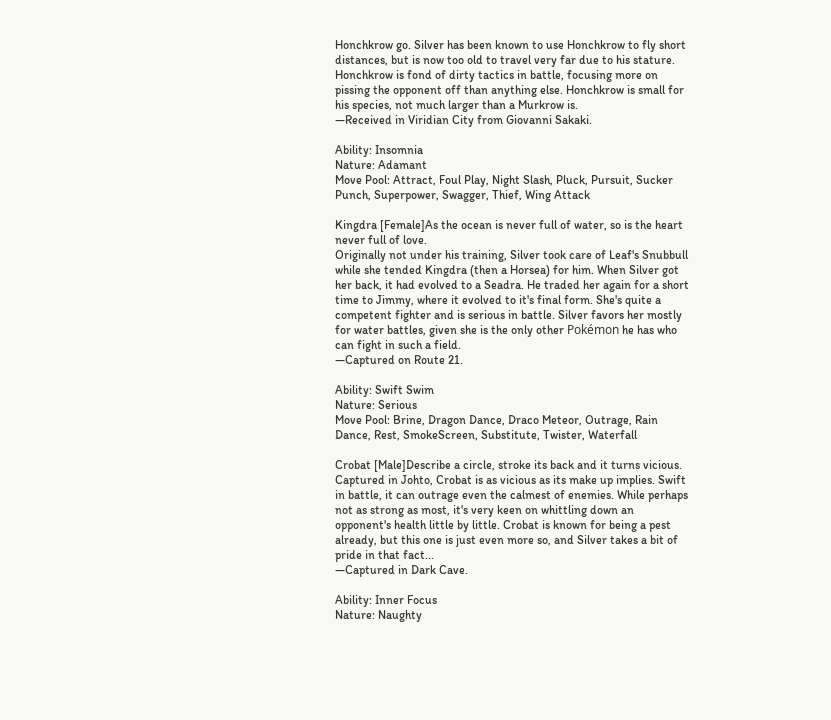Honchkrow go. Silver has been known to use Honchkrow to fly short distances, but is now too old to travel very far due to his stature. Honchkrow is fond of dirty tactics in battle, focusing more on pissing the opponent off than anything else. Honchkrow is small for his species, not much larger than a Murkrow is.
—Received in Viridian City from Giovanni Sakaki.

Ability: Insomnia
Nature: Adamant
Move Pool: Attract, Foul Play, Night Slash, Pluck, Pursuit, Sucker Punch, Superpower, Swagger, Thief, Wing Attack

Kingdra [Female]As the ocean is never full of water, so is the heart never full of love.
Originally not under his training, Silver took care of Leaf's Snubbull while she tended Kingdra (then a Horsea) for him. When Silver got her back, it had evolved to a Seadra. He traded her again for a short time to Jimmy, where it evolved to it's final form. She's quite a competent fighter and is serious in battle. Silver favors her mostly for water battles, given she is the only other Pokémon he has who can fight in such a field.
—Captured on Route 21.

Ability: Swift Swim
Nature: Serious
Move Pool: Brine, Dragon Dance, Draco Meteor, Outrage, Rain Dance, Rest, SmokeScreen, Substitute, Twister, Waterfall

Crobat [Male]Describe a circle, stroke its back and it turns vicious.
Captured in Johto, Crobat is as vicious as its make up implies. Swift in battle, it can outrage even the calmest of enemies. While perhaps not as strong as most, it's very keen on whittling down an opponent's health little by little. Crobat is known for being a pest already, but this one is just even more so, and Silver takes a bit of pride in that fact...
—Captured in Dark Cave.

Ability: Inner Focus
Nature: Naughty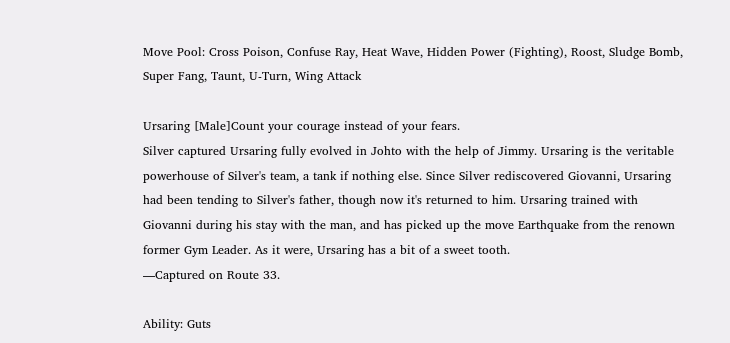Move Pool: Cross Poison, Confuse Ray, Heat Wave, Hidden Power (Fighting), Roost, Sludge Bomb, Super Fang, Taunt, U-Turn, Wing Attack

Ursaring [Male]Count your courage instead of your fears.
Silver captured Ursaring fully evolved in Johto with the help of Jimmy. Ursaring is the veritable powerhouse of Silver's team, a tank if nothing else. Since Silver rediscovered Giovanni, Ursaring had been tending to Silver's father, though now it's returned to him. Ursaring trained with Giovanni during his stay with the man, and has picked up the move Earthquake from the renown former Gym Leader. As it were, Ursaring has a bit of a sweet tooth.
—Captured on Route 33.

Ability: Guts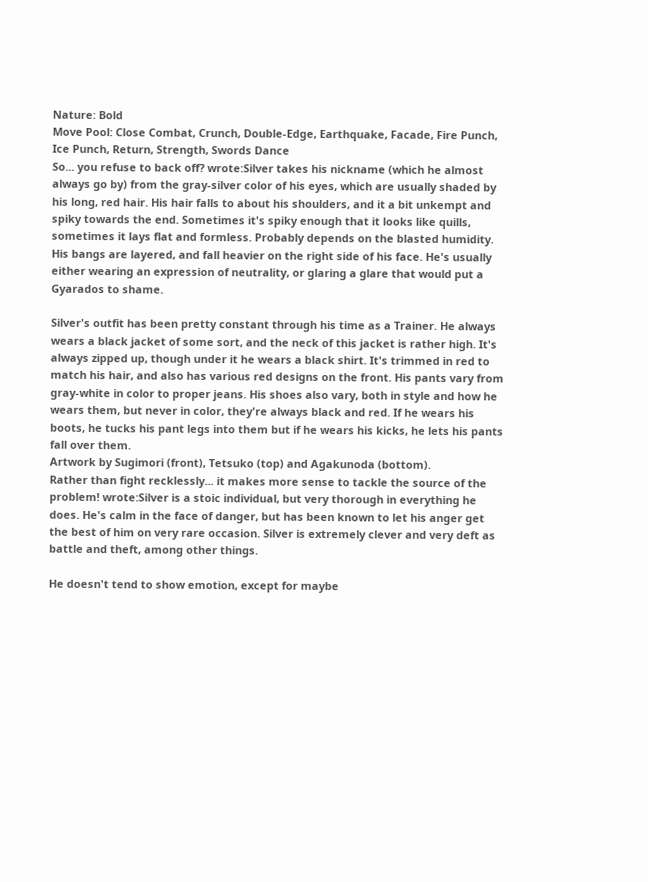Nature: Bold
Move Pool: Close Combat, Crunch, Double-Edge, Earthquake, Facade, Fire Punch, Ice Punch, Return, Strength, Swords Dance
So... you refuse to back off? wrote:Silver takes his nickname (which he almost always go by) from the gray-silver color of his eyes, which are usually shaded by his long, red hair. His hair falls to about his shoulders, and it a bit unkempt and spiky towards the end. Sometimes it's spiky enough that it looks like quills, sometimes it lays flat and formless. Probably depends on the blasted humidity. His bangs are layered, and fall heavier on the right side of his face. He's usually either wearing an expression of neutrality, or glaring a glare that would put a Gyarados to shame.

Silver's outfit has been pretty constant through his time as a Trainer. He always wears a black jacket of some sort, and the neck of this jacket is rather high. It's always zipped up, though under it he wears a black shirt. It's trimmed in red to match his hair, and also has various red designs on the front. His pants vary from gray-white in color to proper jeans. His shoes also vary, both in style and how he wears them, but never in color, they're always black and red. If he wears his boots, he tucks his pant legs into them but if he wears his kicks, he lets his pants fall over them.
Artwork by Sugimori (front), Tetsuko (top) and Agakunoda (bottom).
Rather than fight recklessly... it makes more sense to tackle the source of the problem! wrote:Silver is a stoic individual, but very thorough in everything he does. He's calm in the face of danger, but has been known to let his anger get the best of him on very rare occasion. Silver is extremely clever and very deft as battle and theft, among other things.

He doesn't tend to show emotion, except for maybe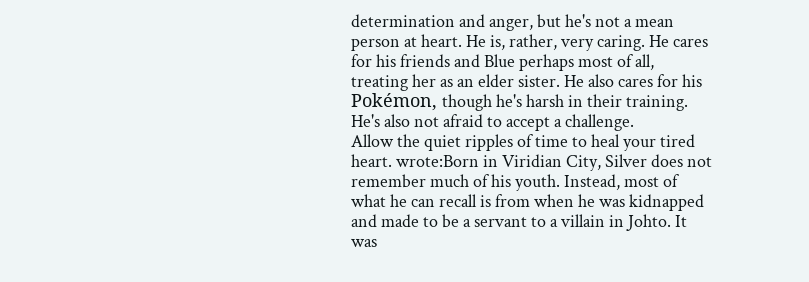determination and anger, but he's not a mean person at heart. He is, rather, very caring. He cares for his friends and Blue perhaps most of all, treating her as an elder sister. He also cares for his Pokémon, though he's harsh in their training. He's also not afraid to accept a challenge.
Allow the quiet ripples of time to heal your tired heart. wrote:Born in Viridian City, Silver does not remember much of his youth. Instead, most of what he can recall is from when he was kidnapped and made to be a servant to a villain in Johto. It was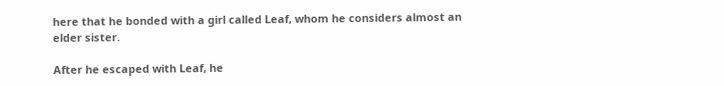here that he bonded with a girl called Leaf, whom he considers almost an elder sister.

After he escaped with Leaf, he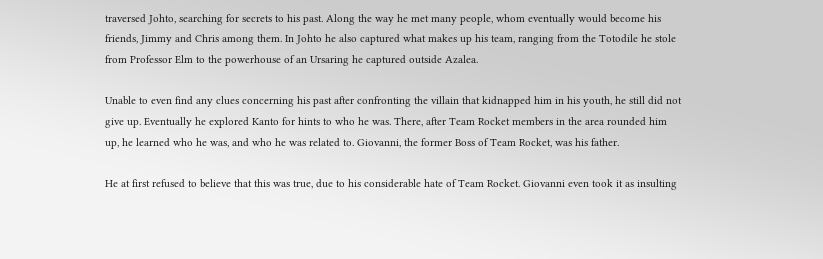traversed Johto, searching for secrets to his past. Along the way he met many people, whom eventually would become his friends, Jimmy and Chris among them. In Johto he also captured what makes up his team, ranging from the Totodile he stole from Professor Elm to the powerhouse of an Ursaring he captured outside Azalea.

Unable to even find any clues concerning his past after confronting the villain that kidnapped him in his youth, he still did not give up. Eventually he explored Kanto for hints to who he was. There, after Team Rocket members in the area rounded him up, he learned who he was, and who he was related to. Giovanni, the former Boss of Team Rocket, was his father.

He at first refused to believe that this was true, due to his considerable hate of Team Rocket. Giovanni even took it as insulting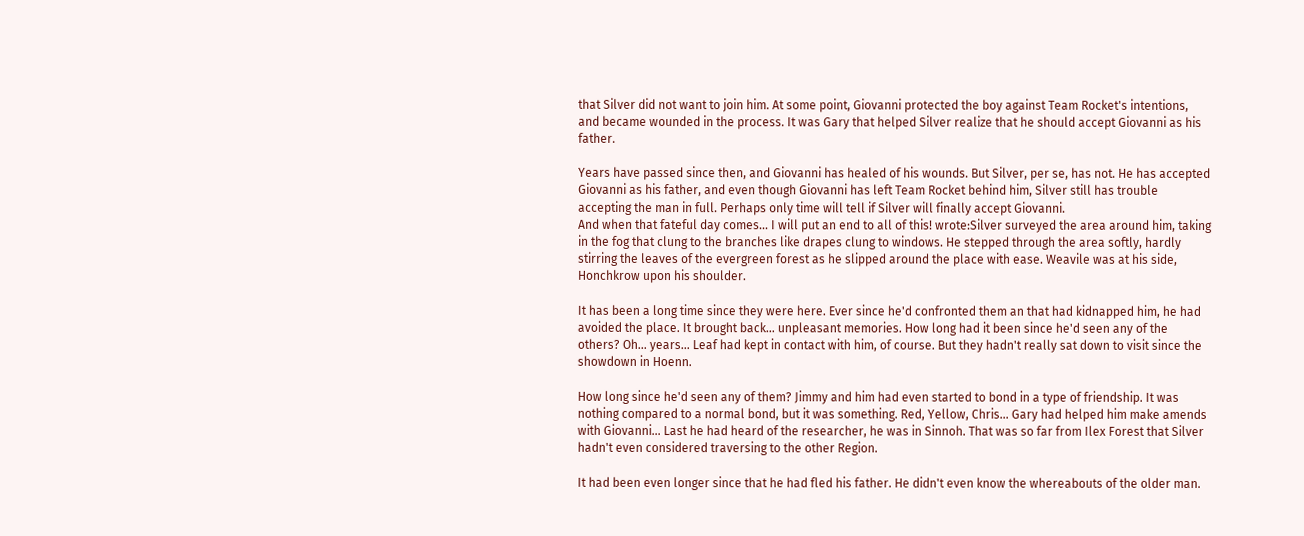that Silver did not want to join him. At some point, Giovanni protected the boy against Team Rocket's intentions, and became wounded in the process. It was Gary that helped Silver realize that he should accept Giovanni as his father.

Years have passed since then, and Giovanni has healed of his wounds. But Silver, per se, has not. He has accepted Giovanni as his father, and even though Giovanni has left Team Rocket behind him, Silver still has trouble accepting the man in full. Perhaps only time will tell if Silver will finally accept Giovanni.
And when that fateful day comes... I will put an end to all of this! wrote:Silver surveyed the area around him, taking in the fog that clung to the branches like drapes clung to windows. He stepped through the area softly, hardly stirring the leaves of the evergreen forest as he slipped around the place with ease. Weavile was at his side, Honchkrow upon his shoulder.

It has been a long time since they were here. Ever since he'd confronted them an that had kidnapped him, he had avoided the place. It brought back... unpleasant memories. How long had it been since he'd seen any of the others? Oh... years... Leaf had kept in contact with him, of course. But they hadn't really sat down to visit since the showdown in Hoenn.

How long since he'd seen any of them? Jimmy and him had even started to bond in a type of friendship. It was nothing compared to a normal bond, but it was something. Red, Yellow, Chris... Gary had helped him make amends with Giovanni... Last he had heard of the researcher, he was in Sinnoh. That was so far from Ilex Forest that Silver hadn't even considered traversing to the other Region.

It had been even longer since that he had fled his father. He didn't even know the whereabouts of the older man.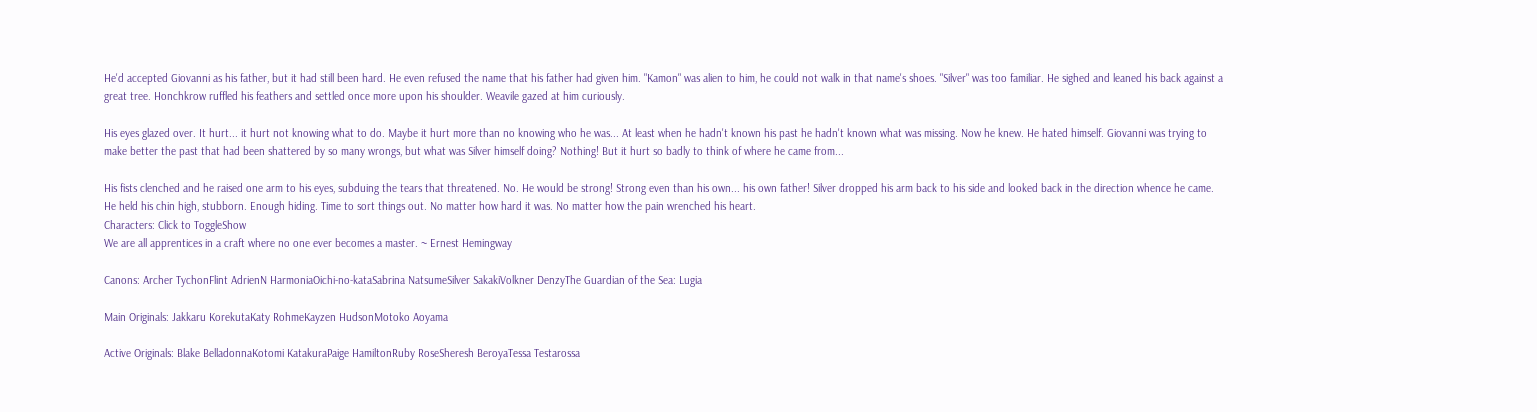He'd accepted Giovanni as his father, but it had still been hard. He even refused the name that his father had given him. "Kamon" was alien to him, he could not walk in that name's shoes. "Silver" was too familiar. He sighed and leaned his back against a great tree. Honchkrow ruffled his feathers and settled once more upon his shoulder. Weavile gazed at him curiously.

His eyes glazed over. It hurt... it hurt not knowing what to do. Maybe it hurt more than no knowing who he was... At least when he hadn't known his past he hadn't known what was missing. Now he knew. He hated himself. Giovanni was trying to make better the past that had been shattered by so many wrongs, but what was Silver himself doing? Nothing! But it hurt so badly to think of where he came from...

His fists clenched and he raised one arm to his eyes, subduing the tears that threatened. No. He would be strong! Strong even than his own... his own father! Silver dropped his arm back to his side and looked back in the direction whence he came. He held his chin high, stubborn. Enough hiding. Time to sort things out. No matter how hard it was. No matter how the pain wrenched his heart.
Characters: Click to ToggleShow
We are all apprentices in a craft where no one ever becomes a master. ~ Ernest Hemingway

Canons: Archer TychonFlint AdrienN HarmoniaOichi-no-kataSabrina NatsumeSilver SakakiVolkner DenzyThe Guardian of the Sea: Lugia

Main Originals: Jakkaru KorekutaKaty RohmeKayzen HudsonMotoko Aoyama

Active Originals: Blake BelladonnaKotomi KatakuraPaige HamiltonRuby RoseSheresh BeroyaTessa Testarossa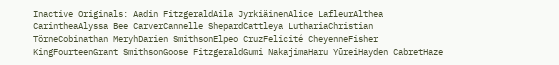Inactive Originals: Aadin FitzgeraldAila JyrkiäinenAlice LafleurAlthea CarintheaAlyssa Bee CarverCannelle ShepardCattleya LuthariaChristian TörneCobinathan MeryhDarien SmithsonElpeo CruzFelicité CheyenneFisher KingFourteenGrant SmithsonGoose FitzgeraldGumi NakajimaHaru YūreiHayden CabretHaze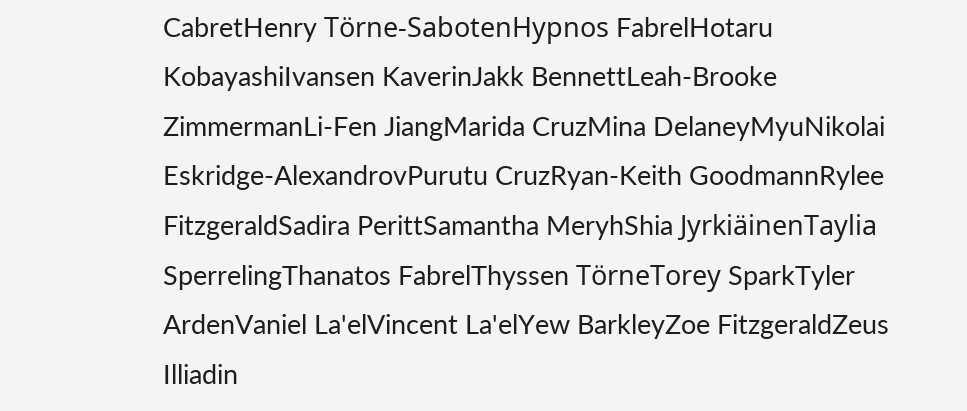CabretHenry Törne-SabotenHypnos FabrelHotaru KobayashiIvansen KaverinJakk BennettLeah-Brooke ZimmermanLi-Fen JiangMarida CruzMina DelaneyMyuNikolai Eskridge-AlexandrovPurutu CruzRyan-Keith GoodmannRylee FitzgeraldSadira PerittSamantha MeryhShia JyrkiäinenTaylia SperrelingThanatos FabrelThyssen TörneTorey SparkTyler ArdenVaniel La'elVincent La'elYew BarkleyZoe FitzgeraldZeus Illiadin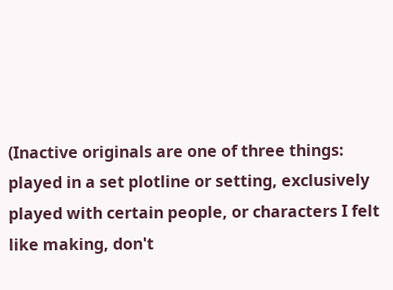(Inactive originals are one of three things: played in a set plotline or setting, exclusively played with certain people, or characters I felt like making, don't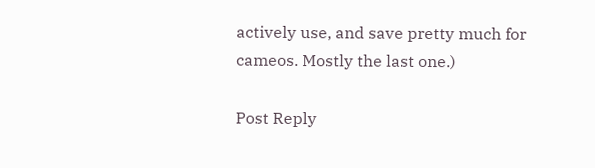actively use, and save pretty much for cameos. Mostly the last one.)

Post Reply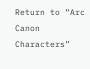Return to “Arc Canon Characters”